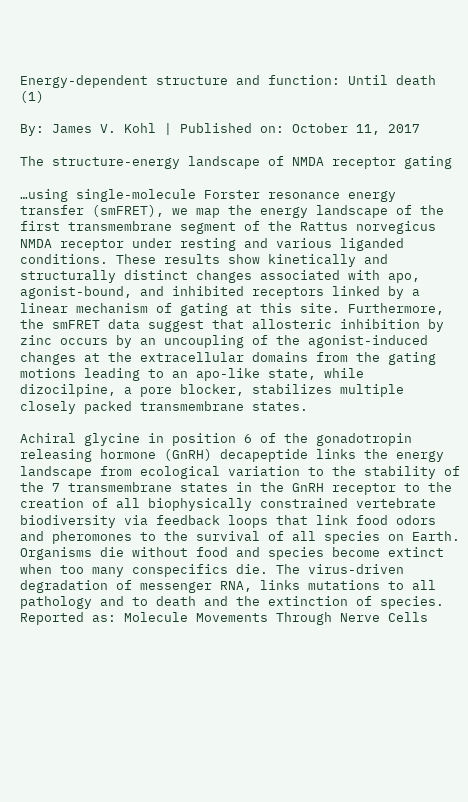Energy-dependent structure and function: Until death (1)

By: James V. Kohl | Published on: October 11, 2017

The structure-energy landscape of NMDA receptor gating

…using single-molecule Forster resonance energy transfer (smFRET), we map the energy landscape of the first transmembrane segment of the Rattus norvegicus NMDA receptor under resting and various liganded conditions. These results show kinetically and structurally distinct changes associated with apo, agonist-bound, and inhibited receptors linked by a linear mechanism of gating at this site. Furthermore, the smFRET data suggest that allosteric inhibition by zinc occurs by an uncoupling of the agonist-induced changes at the extracellular domains from the gating motions leading to an apo-like state, while dizocilpine, a pore blocker, stabilizes multiple closely packed transmembrane states.

Achiral glycine in position 6 of the gonadotropin releasing hormone (GnRH) decapeptide links the energy landscape from ecological variation to the stability of the 7 transmembrane states in the GnRH receptor to the creation of all biophysically constrained vertebrate biodiversity via feedback loops that link food odors and pheromones to the survival of all species on Earth. Organisms die without food and species become extinct when too many conspecifics die. The virus-driven degradation of messenger RNA, links mutations to all pathology and to death and the extinction of species.
Reported as: Molecule Movements Through Nerve Cells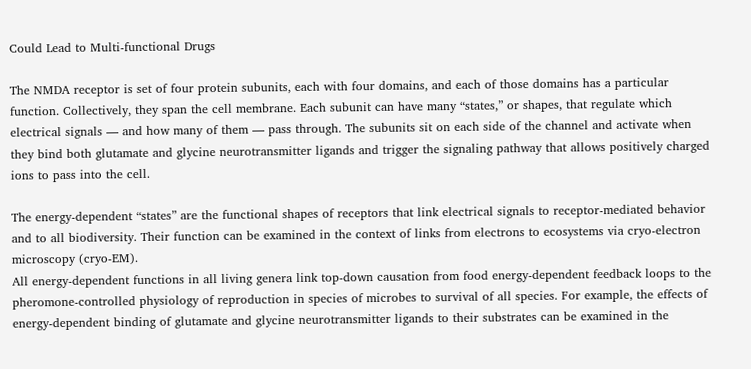Could Lead to Multi-functional Drugs

The NMDA receptor is set of four protein subunits, each with four domains, and each of those domains has a particular function. Collectively, they span the cell membrane. Each subunit can have many “states,” or shapes, that regulate which electrical signals — and how many of them — pass through. The subunits sit on each side of the channel and activate when they bind both glutamate and glycine neurotransmitter ligands and trigger the signaling pathway that allows positively charged ions to pass into the cell.

The energy-dependent “states” are the functional shapes of receptors that link electrical signals to receptor-mediated behavior and to all biodiversity. Their function can be examined in the context of links from electrons to ecosystems via cryo-electron microscopy (cryo-EM).
All energy-dependent functions in all living genera link top-down causation from food energy-dependent feedback loops to the pheromone-controlled physiology of reproduction in species of microbes to survival of all species. For example, the effects of energy-dependent binding of glutamate and glycine neurotransmitter ligands to their substrates can be examined in the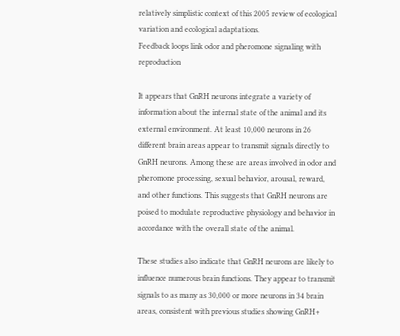relatively simplistic context of this 2005 review of ecological variation and ecological adaptations.
Feedback loops link odor and pheromone signaling with reproduction

It appears that GnRH neurons integrate a variety of information about the internal state of the animal and its external environment. At least 10,000 neurons in 26 different brain areas appear to transmit signals directly to GnRH neurons. Among these are areas involved in odor and pheromone processing, sexual behavior, arousal, reward, and other functions. This suggests that GnRH neurons are poised to modulate reproductive physiology and behavior in accordance with the overall state of the animal.

These studies also indicate that GnRH neurons are likely to influence numerous brain functions. They appear to transmit signals to as many as 30,000 or more neurons in 34 brain areas, consistent with previous studies showing GnRH+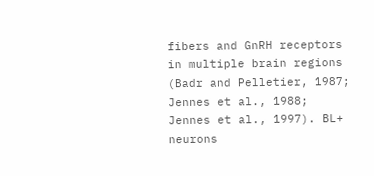fibers and GnRH receptors in multiple brain regions (Badr and Pelletier, 1987; Jennes et al., 1988; Jennes et al., 1997). BL+ neurons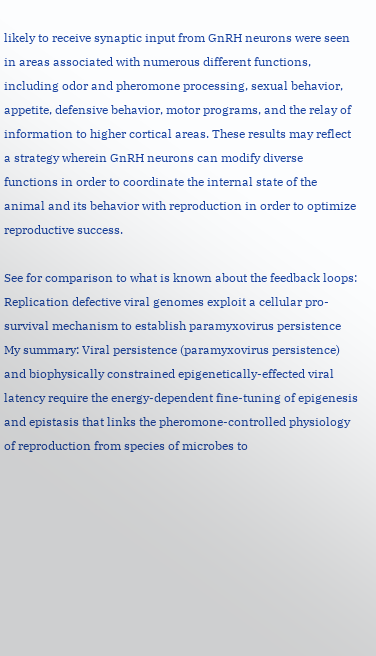likely to receive synaptic input from GnRH neurons were seen in areas associated with numerous different functions, including odor and pheromone processing, sexual behavior, appetite, defensive behavior, motor programs, and the relay of information to higher cortical areas. These results may reflect a strategy wherein GnRH neurons can modify diverse functions in order to coordinate the internal state of the animal and its behavior with reproduction in order to optimize reproductive success.

See for comparison to what is known about the feedback loops: Replication defective viral genomes exploit a cellular pro-survival mechanism to establish paramyxovirus persistence
My summary: Viral persistence (paramyxovirus persistence) and biophysically constrained epigenetically-effected viral latency require the energy-dependent fine-tuning of epigenesis and epistasis that links the pheromone-controlled physiology of reproduction from species of microbes to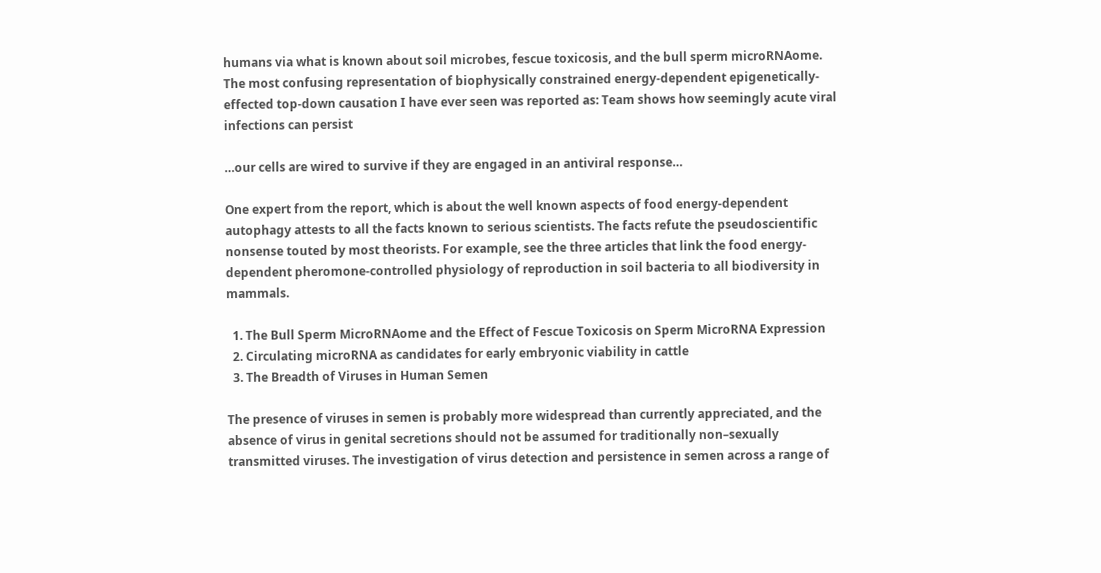humans via what is known about soil microbes, fescue toxicosis, and the bull sperm microRNAome.
The most confusing representation of biophysically constrained energy-dependent epigenetically-effected top-down causation I have ever seen was reported as: Team shows how seemingly acute viral infections can persist

…our cells are wired to survive if they are engaged in an antiviral response…

One expert from the report, which is about the well known aspects of food energy-dependent autophagy attests to all the facts known to serious scientists. The facts refute the pseudoscientific nonsense touted by most theorists. For example, see the three articles that link the food energy-dependent pheromone-controlled physiology of reproduction in soil bacteria to all biodiversity in mammals.

  1. The Bull Sperm MicroRNAome and the Effect of Fescue Toxicosis on Sperm MicroRNA Expression
  2. Circulating microRNA as candidates for early embryonic viability in cattle
  3. The Breadth of Viruses in Human Semen

The presence of viruses in semen is probably more widespread than currently appreciated, and the absence of virus in genital secretions should not be assumed for traditionally non–sexually transmitted viruses. The investigation of virus detection and persistence in semen across a range of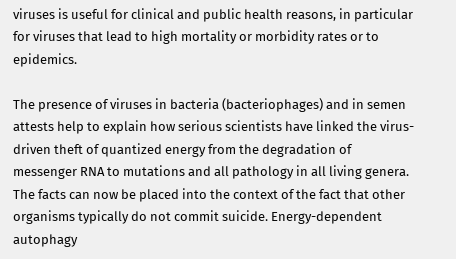viruses is useful for clinical and public health reasons, in particular for viruses that lead to high mortality or morbidity rates or to epidemics.

The presence of viruses in bacteria (bacteriophages) and in semen attests help to explain how serious scientists have linked the virus-driven theft of quantized energy from the degradation of messenger RNA to mutations and all pathology in all living genera. The facts can now be placed into the context of the fact that other organisms typically do not commit suicide. Energy-dependent autophagy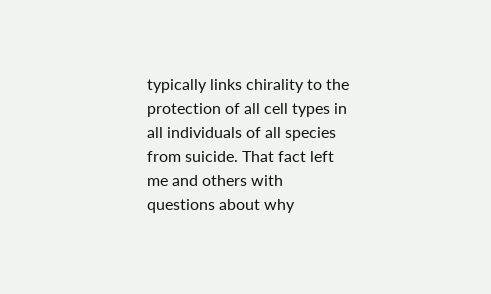typically links chirality to the protection of all cell types in all individuals of all species from suicide. That fact left me and others with questions about why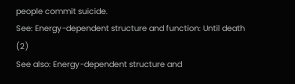people commit suicide.
See: Energy-dependent structure and function: Until death (2)
See also: Energy-dependent structure and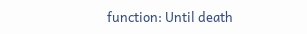function: Until death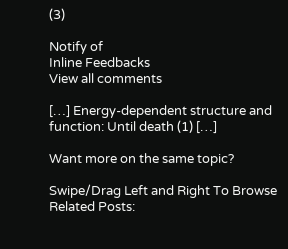(3)

Notify of
Inline Feedbacks
View all comments

[…] Energy-dependent structure and function: Until death (1) […]

Want more on the same topic?

Swipe/Drag Left and Right To Browse Related Posts: